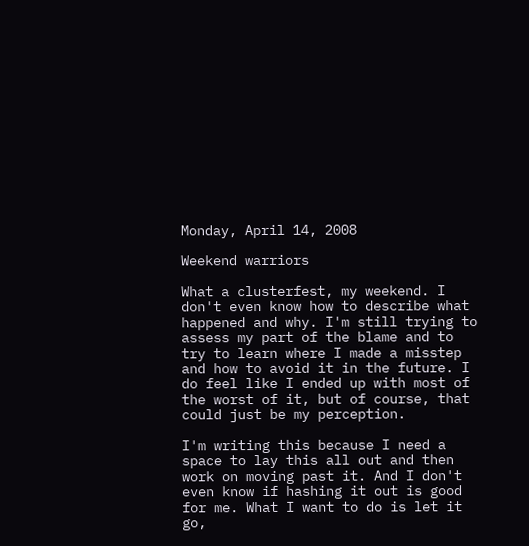Monday, April 14, 2008

Weekend warriors

What a clusterfest, my weekend. I don't even know how to describe what happened and why. I'm still trying to assess my part of the blame and to try to learn where I made a misstep and how to avoid it in the future. I do feel like I ended up with most of the worst of it, but of course, that could just be my perception.

I'm writing this because I need a space to lay this all out and then work on moving past it. And I don't even know if hashing it out is good for me. What I want to do is let it go,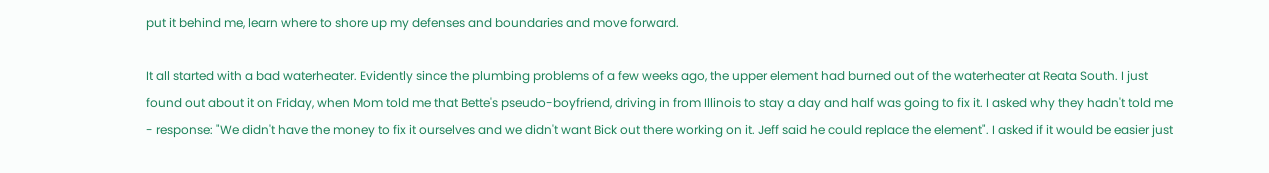put it behind me, learn where to shore up my defenses and boundaries and move forward.

It all started with a bad waterheater. Evidently since the plumbing problems of a few weeks ago, the upper element had burned out of the waterheater at Reata South. I just found out about it on Friday, when Mom told me that Bette's pseudo-boyfriend, driving in from Illinois to stay a day and half was going to fix it. I asked why they hadn't told me - response: "We didn't have the money to fix it ourselves and we didn't want Bick out there working on it. Jeff said he could replace the element". I asked if it would be easier just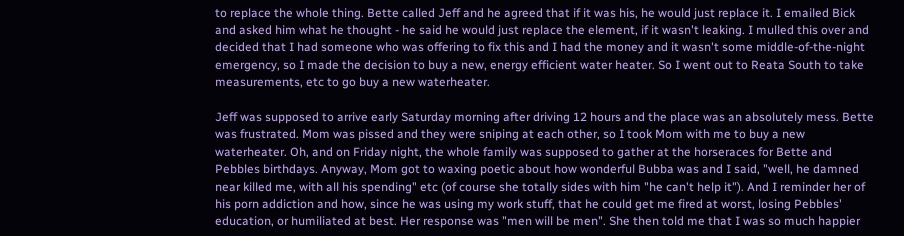to replace the whole thing. Bette called Jeff and he agreed that if it was his, he would just replace it. I emailed Bick and asked him what he thought - he said he would just replace the element, if it wasn't leaking. I mulled this over and decided that I had someone who was offering to fix this and I had the money and it wasn't some middle-of-the-night emergency, so I made the decision to buy a new, energy efficient water heater. So I went out to Reata South to take measurements, etc to go buy a new waterheater.

Jeff was supposed to arrive early Saturday morning after driving 12 hours and the place was an absolutely mess. Bette was frustrated. Mom was pissed and they were sniping at each other, so I took Mom with me to buy a new waterheater. Oh, and on Friday night, the whole family was supposed to gather at the horseraces for Bette and Pebbles birthdays. Anyway, Mom got to waxing poetic about how wonderful Bubba was and I said, "well, he damned near killed me, with all his spending" etc (of course she totally sides with him "he can't help it"). And I reminder her of his porn addiction and how, since he was using my work stuff, that he could get me fired at worst, losing Pebbles' education, or humiliated at best. Her response was "men will be men". She then told me that I was so much happier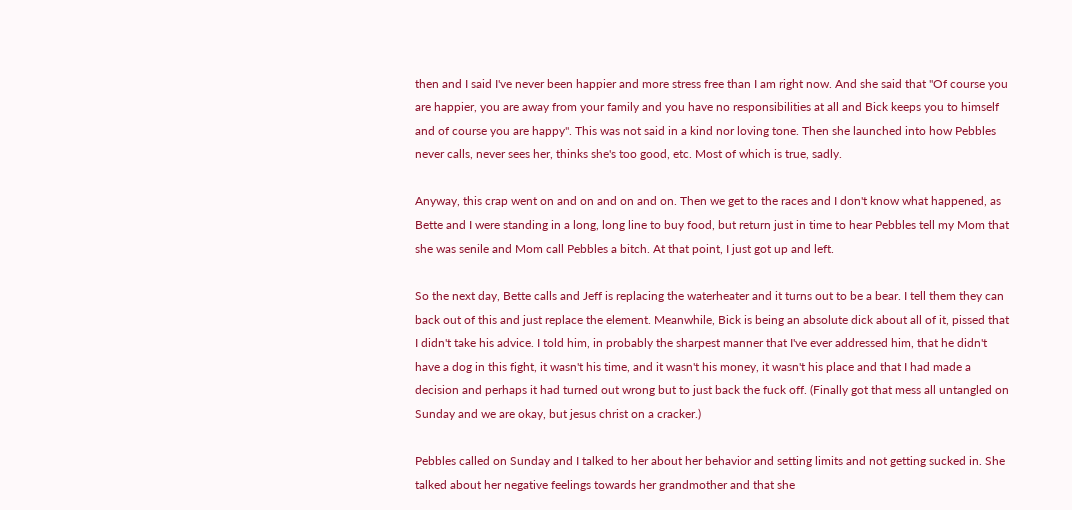then and I said I've never been happier and more stress free than I am right now. And she said that "Of course you are happier, you are away from your family and you have no responsibilities at all and Bick keeps you to himself and of course you are happy". This was not said in a kind nor loving tone. Then she launched into how Pebbles never calls, never sees her, thinks she's too good, etc. Most of which is true, sadly.

Anyway, this crap went on and on and on and on. Then we get to the races and I don't know what happened, as Bette and I were standing in a long, long line to buy food, but return just in time to hear Pebbles tell my Mom that she was senile and Mom call Pebbles a bitch. At that point, I just got up and left.

So the next day, Bette calls and Jeff is replacing the waterheater and it turns out to be a bear. I tell them they can back out of this and just replace the element. Meanwhile, Bick is being an absolute dick about all of it, pissed that I didn't take his advice. I told him, in probably the sharpest manner that I've ever addressed him, that he didn't have a dog in this fight, it wasn't his time, and it wasn't his money, it wasn't his place and that I had made a decision and perhaps it had turned out wrong but to just back the fuck off. (Finally got that mess all untangled on Sunday and we are okay, but jesus christ on a cracker.)

Pebbles called on Sunday and I talked to her about her behavior and setting limits and not getting sucked in. She talked about her negative feelings towards her grandmother and that she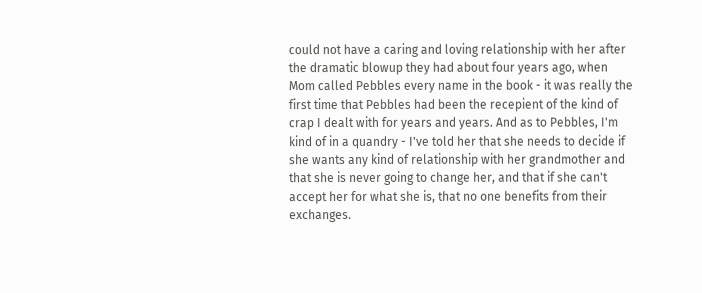could not have a caring and loving relationship with her after the dramatic blowup they had about four years ago, when Mom called Pebbles every name in the book - it was really the first time that Pebbles had been the recepient of the kind of crap I dealt with for years and years. And as to Pebbles, I'm kind of in a quandry - I've told her that she needs to decide if she wants any kind of relationship with her grandmother and that she is never going to change her, and that if she can't accept her for what she is, that no one benefits from their exchanges.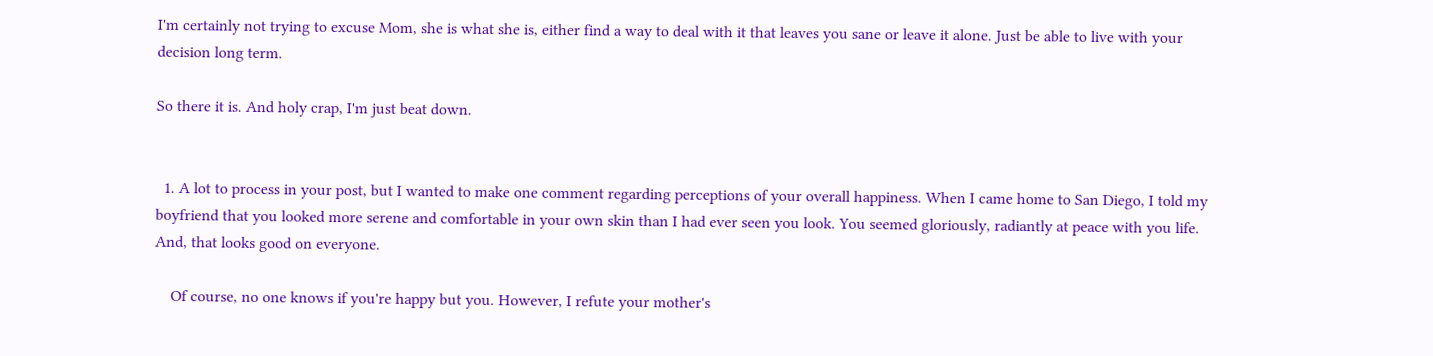I'm certainly not trying to excuse Mom, she is what she is, either find a way to deal with it that leaves you sane or leave it alone. Just be able to live with your decision long term.

So there it is. And holy crap, I'm just beat down.


  1. A lot to process in your post, but I wanted to make one comment regarding perceptions of your overall happiness. When I came home to San Diego, I told my boyfriend that you looked more serene and comfortable in your own skin than I had ever seen you look. You seemed gloriously, radiantly at peace with you life. And, that looks good on everyone.

    Of course, no one knows if you're happy but you. However, I refute your mother's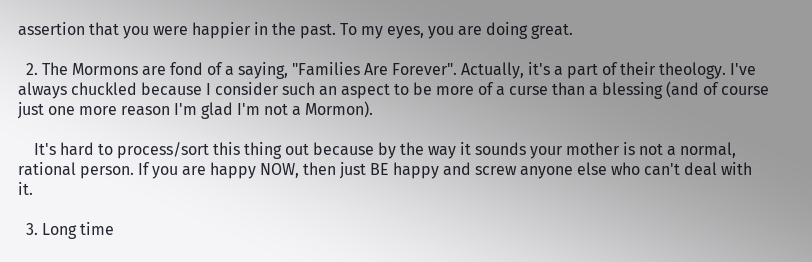assertion that you were happier in the past. To my eyes, you are doing great.

  2. The Mormons are fond of a saying, "Families Are Forever". Actually, it's a part of their theology. I've always chuckled because I consider such an aspect to be more of a curse than a blessing (and of course just one more reason I'm glad I'm not a Mormon).

    It's hard to process/sort this thing out because by the way it sounds your mother is not a normal, rational person. If you are happy NOW, then just BE happy and screw anyone else who can't deal with it.

  3. Long time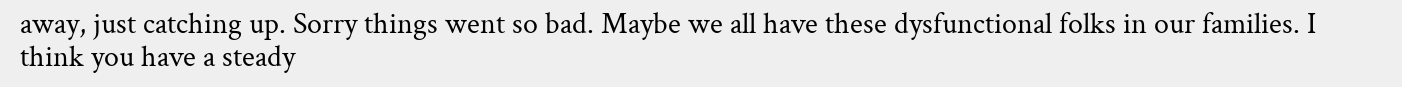away, just catching up. Sorry things went so bad. Maybe we all have these dysfunctional folks in our families. I think you have a steady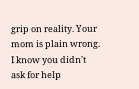grip on reality. Your mom is plain wrong. I know you didn't ask for help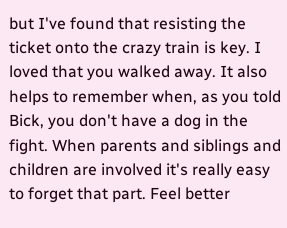but I've found that resisting the ticket onto the crazy train is key. I loved that you walked away. It also helps to remember when, as you told Bick, you don't have a dog in the fight. When parents and siblings and children are involved it's really easy to forget that part. Feel better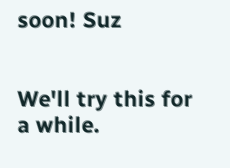soon! Suz


We'll try this for a while.